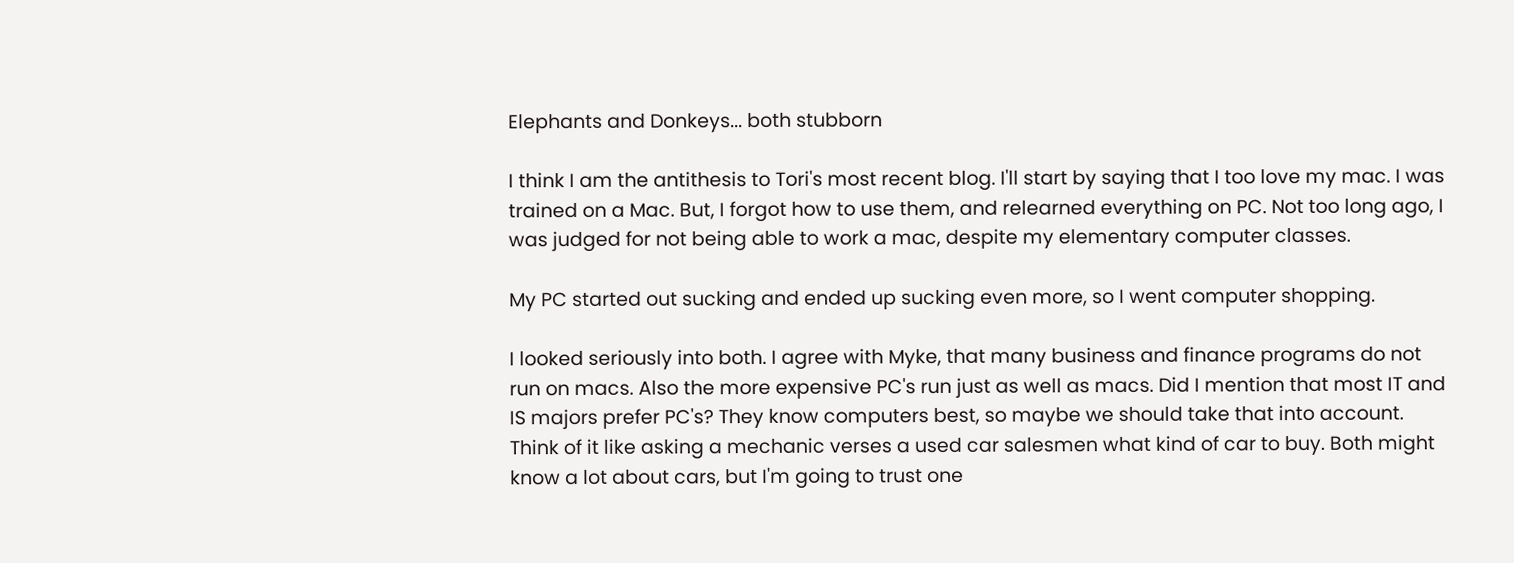Elephants and Donkeys... both stubborn

I think I am the antithesis to Tori's most recent blog. I'll start by saying that I too love my mac. I was trained on a Mac. But, I forgot how to use them, and relearned everything on PC. Not too long ago, I was judged for not being able to work a mac, despite my elementary computer classes.

My PC started out sucking and ended up sucking even more, so I went computer shopping.

I looked seriously into both. I agree with Myke, that many business and finance programs do not run on macs. Also the more expensive PC's run just as well as macs. Did I mention that most IT and IS majors prefer PC's? They know computers best, so maybe we should take that into account. Think of it like asking a mechanic verses a used car salesmen what kind of car to buy. Both might know a lot about cars, but I'm going to trust one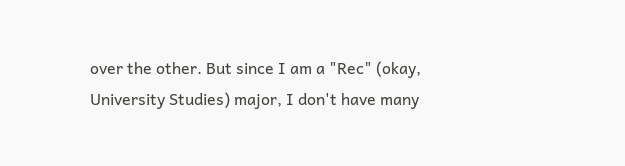over the other. But since I am a "Rec" (okay, University Studies) major, I don't have many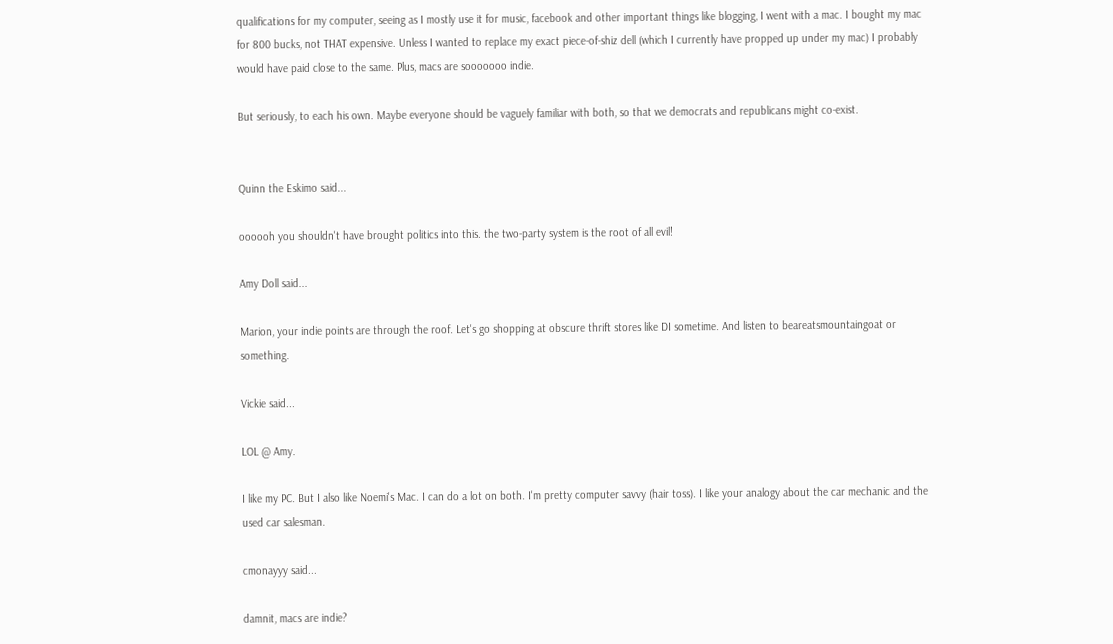qualifications for my computer, seeing as I mostly use it for music, facebook and other important things like blogging, I went with a mac. I bought my mac for 800 bucks, not THAT expensive. Unless I wanted to replace my exact piece-of-shiz dell (which I currently have propped up under my mac) I probably would have paid close to the same. Plus, macs are sooooooo indie.

But seriously, to each his own. Maybe everyone should be vaguely familiar with both, so that we democrats and republicans might co-exist.


Quinn the Eskimo said...

oooooh you shouldn't have brought politics into this. the two-party system is the root of all evil!

Amy Doll said...

Marion, your indie points are through the roof. Let's go shopping at obscure thrift stores like DI sometime. And listen to beareatsmountaingoat or something.

Vickie said...

LOL @ Amy.

I like my PC. But I also like Noemi's Mac. I can do a lot on both. I'm pretty computer savvy (hair toss). I like your analogy about the car mechanic and the used car salesman.

cmonayyy said...

damnit, macs are indie?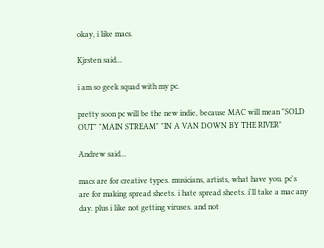okay, i like macs.

Kjrsten said...

i am so geek squad with my pc.

pretty soon pc will be the new indie, because MAC will mean "SOLD OUT" "MAIN STREAM" "IN A VAN DOWN BY THE RIVER"

Andrew said...

macs are for creative types. musicians, artists, what have you. pc's are for making spread sheets. i hate spread sheets. i'll take a mac any day. plus i like not getting viruses. and not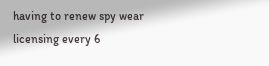having to renew spy wear licensing every 6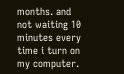months. and not waiting 10 minutes every time i turn on my computer.